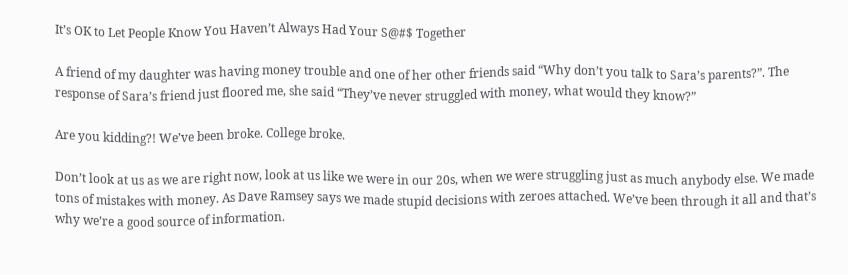It’s OK to Let People Know You Haven’t Always Had Your S@#$ Together

A friend of my daughter was having money trouble and one of her other friends said “Why don’t you talk to Sara’s parents?”. The response of Sara’s friend just floored me, she said “They’ve never struggled with money, what would they know?”

Are you kidding?! We’ve been broke. College broke.

Don’t look at us as we are right now, look at us like we were in our 20s, when we were struggling just as much anybody else. We made tons of mistakes with money. As Dave Ramsey says we made stupid decisions with zeroes attached. We’ve been through it all and that’s why we’re a good source of information.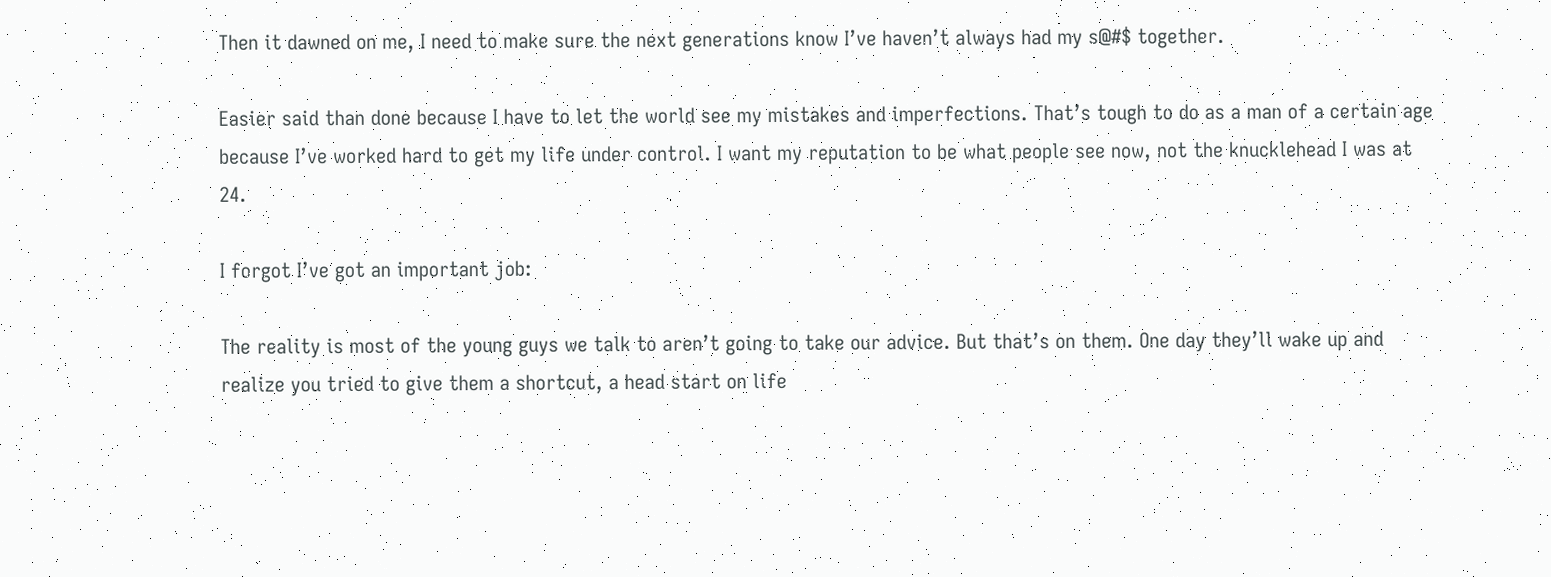Then it dawned on me, I need to make sure the next generations know I’ve haven’t always had my s@#$ together.

Easier said than done because I have to let the world see my mistakes and imperfections. That’s tough to do as a man of a certain age because I’ve worked hard to get my life under control. I want my reputation to be what people see now, not the knucklehead I was at 24.

I forgot I’ve got an important job:

The reality is most of the young guys we talk to aren’t going to take our advice. But that’s on them. One day they’ll wake up and realize you tried to give them a shortcut, a head start on life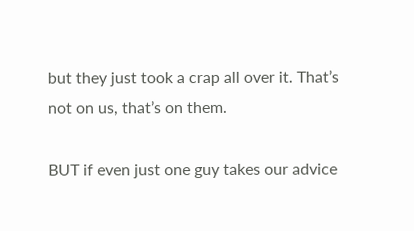but they just took a crap all over it. That’s not on us, that’s on them.

BUT if even just one guy takes our advice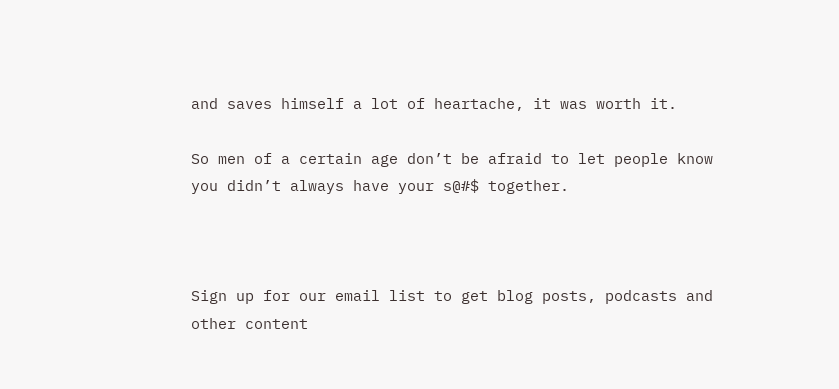and saves himself a lot of heartache, it was worth it.

So men of a certain age don’t be afraid to let people know you didn’t always have your s@#$ together.



Sign up for our email list to get blog posts, podcasts and other content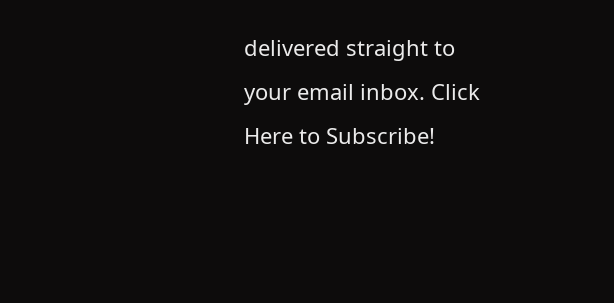delivered straight to your email inbox. Click Here to Subscribe!